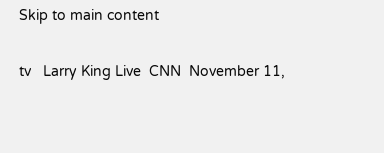Skip to main content

tv   Larry King Live  CNN  November 11,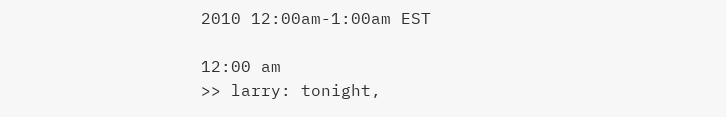2010 12:00am-1:00am EST

12:00 am
>> larry: tonight,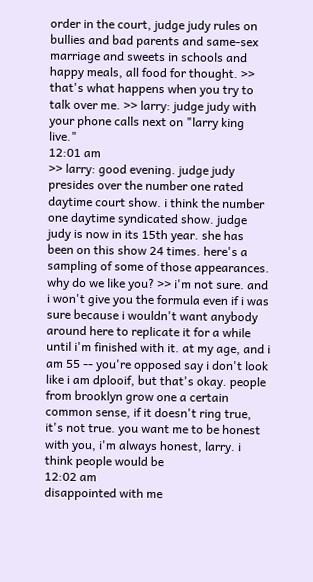order in the court, judge judy rules on bullies and bad parents and same-sex marriage and sweets in schools and happy meals, all food for thought. >> that's what happens when you try to talk over me. >> larry: judge judy with your phone calls next on "larry king live."
12:01 am
>> larry: good evening. judge judy presides over the number one rated daytime court show. i think the number one daytime syndicated show. judge judy is now in its 15th year. she has been on this show 24 times. here's a sampling of some of those appearances. why do we like you? >> i'm not sure. and i won't give you the formula even if i was sure because i wouldn't want anybody around here to replicate it for a while until i'm finished with it. at my age, and i am 55 -- you're opposed say i don't look like i am dplooif, but that's okay. people from brooklyn grow one a certain common sense, if it doesn't ring true, it's not true. you want me to be honest with you, i'm always honest, larry. i think people would be
12:02 am
disappointed with me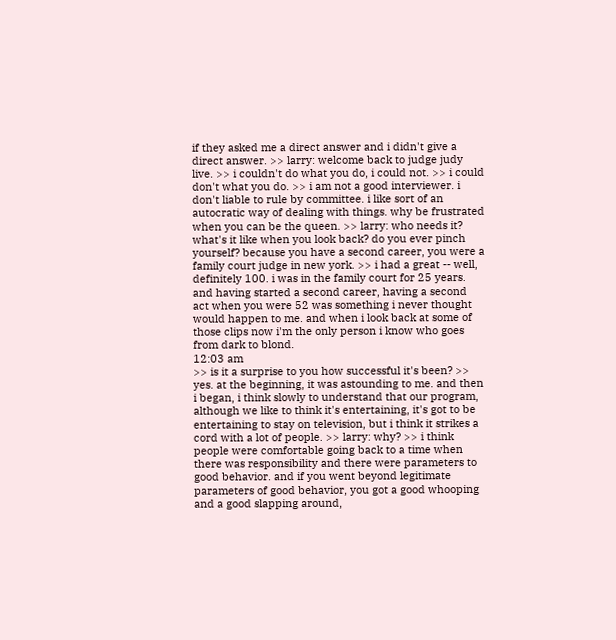if they asked me a direct answer and i didn't give a direct answer. >> larry: welcome back to judge judy live. >> i couldn't do what you do, i could not. >> i could don't what you do. >> i am not a good interviewer. i don't liable to rule by committee. i like sort of an autocratic way of dealing with things. why be frustrated when you can be the queen. >> larry: who needs it? what's it like when you look back? do you ever pinch yourself? because you have a second career, you were a family court judge in new york. >> i had a great -- well, definitely 100. i was in the family court for 25 years. and having started a second career, having a second act when you were 52 was something i never thought would happen to me. and when i look back at some of those clips now i'm the only person i know who goes from dark to blond.
12:03 am
>> is it a surprise to you how successful it's been? >> yes. at the beginning, it was astounding to me. and then i began, i think slowly to understand that our program, although we like to think it's entertaining, it's got to be entertaining to stay on television, but i think it strikes a cord with a lot of people. >> larry: why? >> i think people were comfortable going back to a time when there was responsibility and there were parameters to good behavior. and if you went beyond legitimate parameters of good behavior, you got a good whooping and a good slapping around,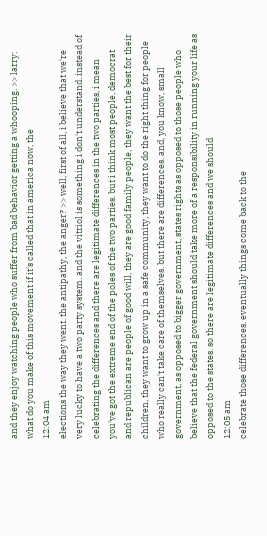and they enjoy watching people who suffer from bad behavior getting a whooping. >> larry: what do you make of this movement if it's called that in america now, the
12:04 am
elections the way they went. the antipathy, the anger? >> well, first of all, i believe that we're very lucky to have a two party system. and the vitriol is something i don't understand. instead of celebrating the differences and there are legitimate differences in the two parties, i mean you've got the extreme end of the poles of the two parties. but i think most people, democrat and republican are people of good will, they are good family people, they want the best for their children, they want to grow up in a safe community, they want to do the right thing for people who really can't take care of themselves. but there are differences. and, you know, small government, as opposed to bigger government, states rights as opposed to those people who believe that the federal government should take more of a responsibility in running your life as opposed to the states. so there are legitimate differences and we should
12:05 am
celebrate those differences. eventually things come back to the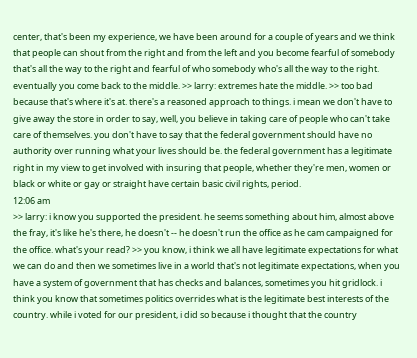center, that's been my experience, we have been around for a couple of years and we think that people can shout from the right and from the left and you become fearful of somebody that's all the way to the right and fearful of who somebody who's all the way to the right. eventually you come back to the middle. >> larry: extremes hate the middle. >> too bad because that's where it's at. there's a reasoned approach to things. i mean we don't have to give away the store in order to say, well, you believe in taking care of people who can't take care of themselves. you don't have to say that the federal government should have no authority over running what your lives should be. the federal government has a legitimate right in my view to get involved with insuring that people, whether they're men, women or black or white or gay or straight have certain basic civil rights, period.
12:06 am
>> larry: i know you supported the president. he seems something about him, almost above the fray, it's like he's there, he doesn't -- he doesn't run the office as he cam campaigned for the office. what's your read? >> you know, i think we all have legitimate expectations for what we can do and then we sometimes live in a world that's not legitimate expectations, when you have a system of government that has checks and balances, sometimes you hit gridlock. i think you know that sometimes politics overrides what is the legitimate best interests of the country. while i voted for our president, i did so because i thought that the country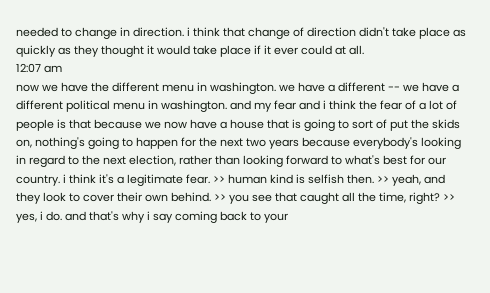needed to change in direction. i think that change of direction didn't take place as quickly as they thought it would take place if it ever could at all.
12:07 am
now we have the different menu in washington. we have a different -- we have a different political menu in washington. and my fear and i think the fear of a lot of people is that because we now have a house that is going to sort of put the skids on, nothing's going to happen for the next two years because everybody's looking in regard to the next election, rather than looking forward to what's best for our country. i think it's a legitimate fear. >> human kind is selfish then. >> yeah, and they look to cover their own behind. >> you see that caught all the time, right? >> yes, i do. and that's why i say coming back to your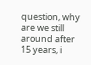question, why are we still around after 15 years, i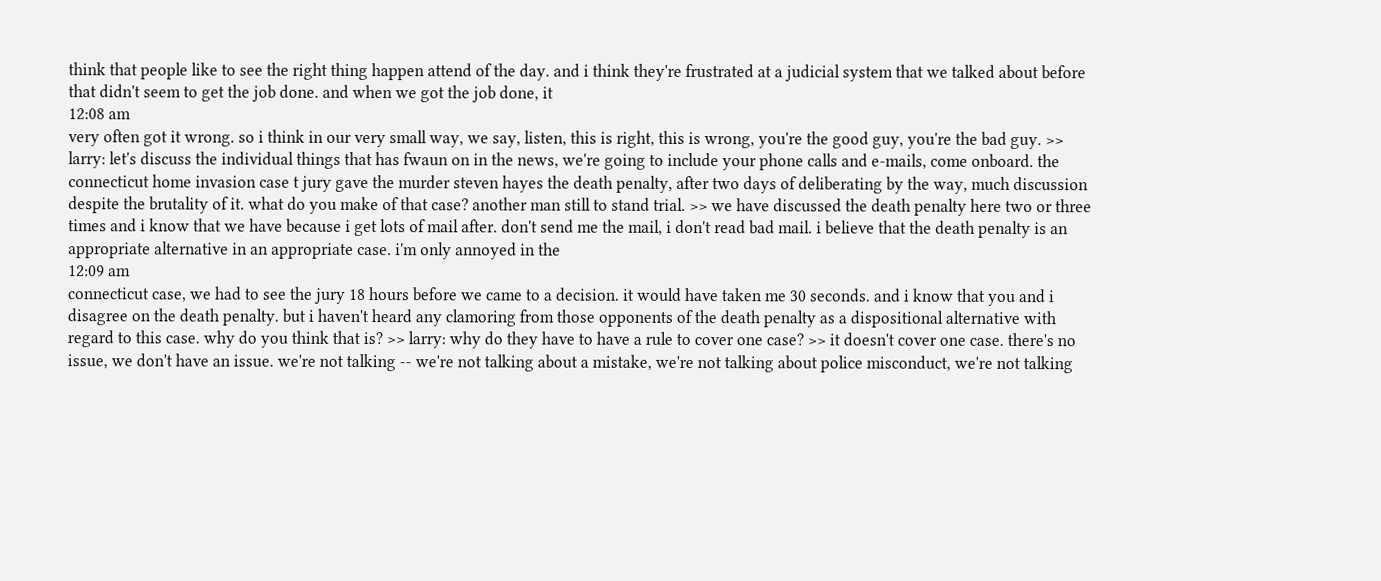think that people like to see the right thing happen attend of the day. and i think they're frustrated at a judicial system that we talked about before that didn't seem to get the job done. and when we got the job done, it
12:08 am
very often got it wrong. so i think in our very small way, we say, listen, this is right, this is wrong, you're the good guy, you're the bad guy. >> larry: let's discuss the individual things that has fwaun on in the news, we're going to include your phone calls and e-mails, come onboard. the connecticut home invasion case t jury gave the murder steven hayes the death penalty, after two days of deliberating by the way, much discussion despite the brutality of it. what do you make of that case? another man still to stand trial. >> we have discussed the death penalty here two or three times and i know that we have because i get lots of mail after. don't send me the mail, i don't read bad mail. i believe that the death penalty is an appropriate alternative in an appropriate case. i'm only annoyed in the
12:09 am
connecticut case, we had to see the jury 18 hours before we came to a decision. it would have taken me 30 seconds. and i know that you and i disagree on the death penalty. but i haven't heard any clamoring from those opponents of the death penalty as a dispositional alternative with regard to this case. why do you think that is? >> larry: why do they have to have a rule to cover one case? >> it doesn't cover one case. there's no issue, we don't have an issue. we're not talking -- we're not talking about a mistake, we're not talking about police misconduct, we're not talking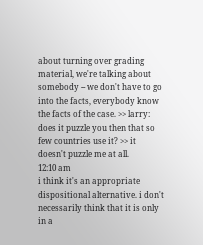about turning over grading material, we're talking about somebody -- we don't have to go into the facts, everybody know the facts of the case. >> larry: does it puzzle you then that so few countries use it? >> it doesn't puzzle me at all.
12:10 am
i think it's an appropriate dispositional alternative. i don't necessarily think that it is only in a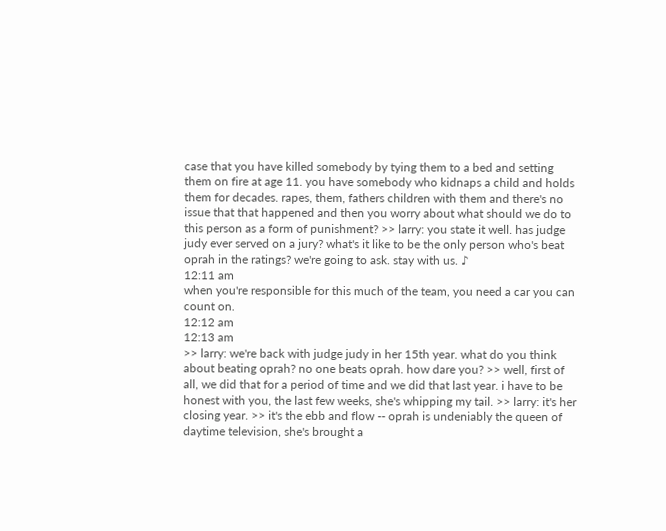case that you have killed somebody by tying them to a bed and setting them on fire at age 11. you have somebody who kidnaps a child and holds them for decades. rapes, them, fathers children with them and there's no issue that that happened and then you worry about what should we do to this person as a form of punishment? >> larry: you state it well. has judge judy ever served on a jury? what's it like to be the only person who's beat oprah in the ratings? we're going to ask. stay with us. ♪
12:11 am
when you're responsible for this much of the team, you need a car you can count on.
12:12 am
12:13 am
>> larry: we're back with judge judy in her 15th year. what do you think about beating oprah? no one beats oprah. how dare you? >> well, first of all, we did that for a period of time and we did that last year. i have to be honest with you, the last few weeks, she's whipping my tail. >> larry: it's her closing year. >> it's the ebb and flow -- oprah is undeniably the queen of daytime television, she's brought a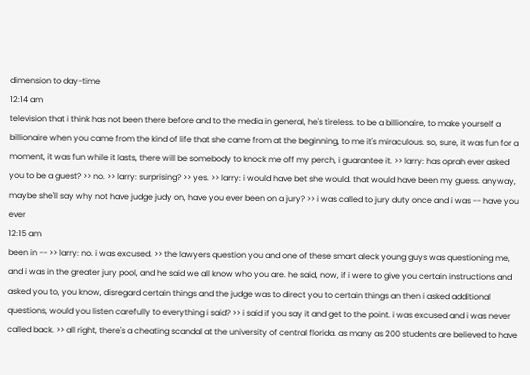dimension to day-time
12:14 am
television that i think has not been there before and to the media in general, he's tireless. to be a billionaire, to make yourself a billionaire when you came from the kind of life that she came from at the beginning, to me it's miraculous. so, sure, it was fun for a moment, it was fun while it lasts, there will be somebody to knock me off my perch, i guarantee it. >> larry: has oprah ever asked you to be a guest? >> no. >> larry: surprising? >> yes. >> larry: i would have bet she would. that would have been my guess. anyway, maybe she'll say why not have judge judy on, have you ever been on a jury? >> i was called to jury duty once and i was -- have you ever
12:15 am
been in -- >> larry: no. i was excused. >> the lawyers question you and one of these smart aleck young guys was questioning me, and i was in the greater jury pool, and he said we all know who you are. he said, now, if i were to give you certain instructions and asked you to, you know, disregard certain things and the judge was to direct you to certain things an then i asked additional questions, would you listen carefully to everything i said? >> i said if you say it and get to the point. i was excused and i was never called back. >> all right, there's a cheating scandal at the university of central florida. as many as 200 students are believed to have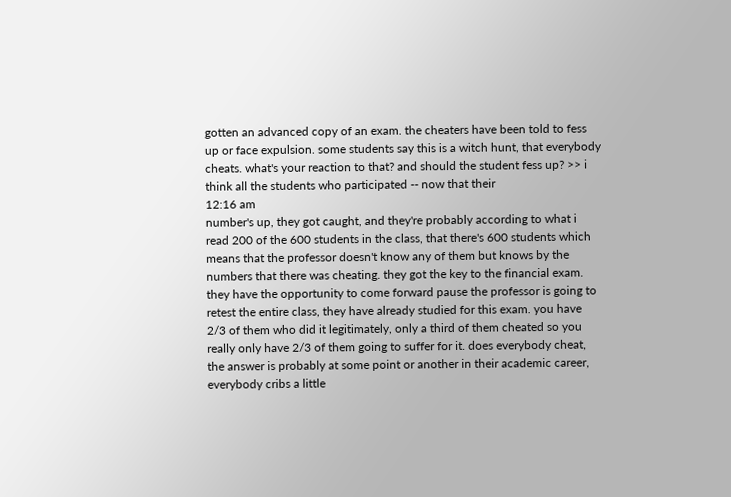gotten an advanced copy of an exam. the cheaters have been told to fess up or face expulsion. some students say this is a witch hunt, that everybody cheats. what's your reaction to that? and should the student fess up? >> i think all the students who participated -- now that their
12:16 am
number's up, they got caught, and they're probably according to what i read 200 of the 600 students in the class, that there's 600 students which means that the professor doesn't know any of them but knows by the numbers that there was cheating. they got the key to the financial exam. they have the opportunity to come forward pause the professor is going to retest the entire class, they have already studied for this exam. you have 2/3 of them who did it legitimately, only a third of them cheated so you really only have 2/3 of them going to suffer for it. does everybody cheat, the answer is probably at some point or another in their academic career, everybody cribs a little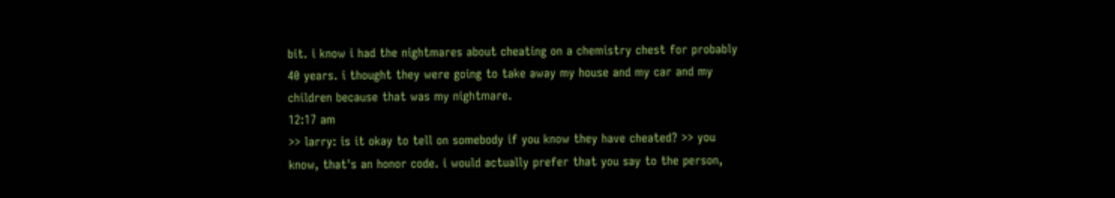bit. i know i had the nightmares about cheating on a chemistry chest for probably 40 years. i thought they were going to take away my house and my car and my children because that was my nightmare.
12:17 am
>> larry: is it okay to tell on somebody if you know they have cheated? >> you know, that's an honor code. i would actually prefer that you say to the person,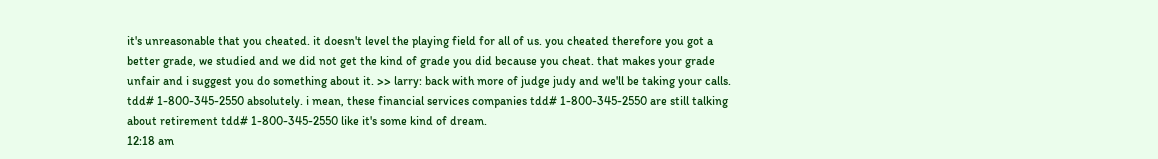it's unreasonable that you cheated. it doesn't level the playing field for all of us. you cheated therefore you got a better grade, we studied and we did not get the kind of grade you did because you cheat. that makes your grade unfair and i suggest you do something about it. >> larry: back with more of judge judy and we'll be taking your calls. tdd# 1-800-345-2550 absolutely. i mean, these financial services companies tdd# 1-800-345-2550 are still talking about retirement tdd# 1-800-345-2550 like it's some kind of dream.
12:18 am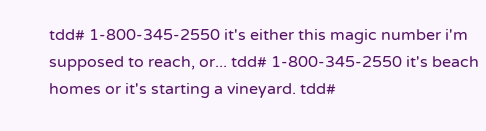tdd# 1-800-345-2550 it's either this magic number i'm supposed to reach, or... tdd# 1-800-345-2550 it's beach homes or it's starting a vineyard. tdd#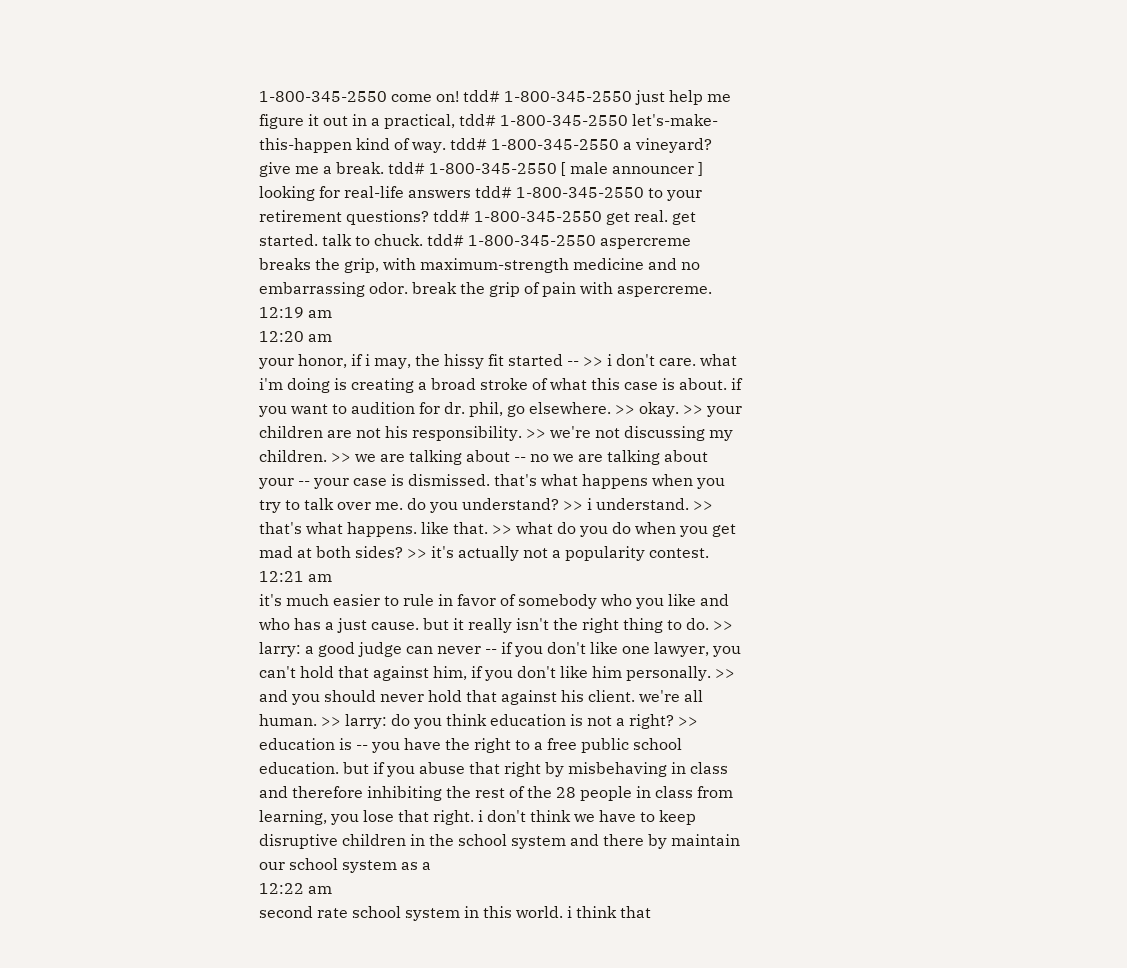1-800-345-2550 come on! tdd# 1-800-345-2550 just help me figure it out in a practical, tdd# 1-800-345-2550 let's-make-this-happen kind of way. tdd# 1-800-345-2550 a vineyard? give me a break. tdd# 1-800-345-2550 [ male announcer ] looking for real-life answers tdd# 1-800-345-2550 to your retirement questions? tdd# 1-800-345-2550 get real. get started. talk to chuck. tdd# 1-800-345-2550 aspercreme breaks the grip, with maximum-strength medicine and no embarrassing odor. break the grip of pain with aspercreme.
12:19 am
12:20 am
your honor, if i may, the hissy fit started -- >> i don't care. what i'm doing is creating a broad stroke of what this case is about. if you want to audition for dr. phil, go elsewhere. >> okay. >> your children are not his responsibility. >> we're not discussing my children. >> we are talking about -- no we are talking about your -- your case is dismissed. that's what happens when you try to talk over me. do you understand? >> i understand. >> that's what happens. like that. >> what do you do when you get mad at both sides? >> it's actually not a popularity contest.
12:21 am
it's much easier to rule in favor of somebody who you like and who has a just cause. but it really isn't the right thing to do. >> larry: a good judge can never -- if you don't like one lawyer, you can't hold that against him, if you don't like him personally. >> and you should never hold that against his client. we're all human. >> larry: do you think education is not a right? >> education is -- you have the right to a free public school education. but if you abuse that right by misbehaving in class and therefore inhibiting the rest of the 28 people in class from learning, you lose that right. i don't think we have to keep disruptive children in the school system and there by maintain our school system as a
12:22 am
second rate school system in this world. i think that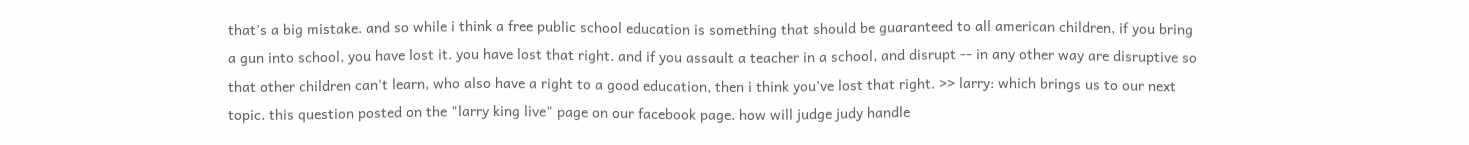that's a big mistake. and so while i think a free public school education is something that should be guaranteed to all american children, if you bring a gun into school, you have lost it. you have lost that right. and if you assault a teacher in a school, and disrupt -- in any other way are disruptive so that other children can't learn, who also have a right to a good education, then i think you've lost that right. >> larry: which brings us to our next topic. this question posted on the "larry king live" page on our facebook page. how will judge judy handle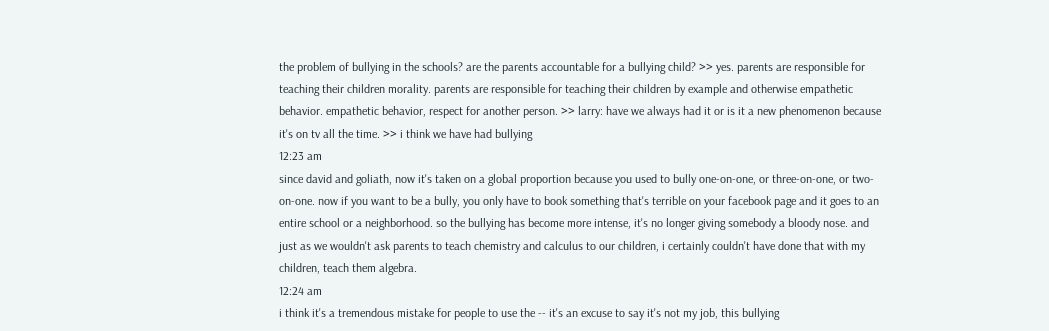the problem of bullying in the schools? are the parents accountable for a bullying child? >> yes. parents are responsible for teaching their children morality. parents are responsible for teaching their children by example and otherwise empathetic behavior. empathetic behavior, respect for another person. >> larry: have we always had it or is it a new phenomenon because it's on tv all the time. >> i think we have had bullying
12:23 am
since david and goliath, now it's taken on a global proportion because you used to bully one-on-one, or three-on-one, or two-on-one. now if you want to be a bully, you only have to book something that's terrible on your facebook page and it goes to an entire school or a neighborhood. so the bullying has become more intense, it's no longer giving somebody a bloody nose. and just as we wouldn't ask parents to teach chemistry and calculus to our children, i certainly couldn't have done that with my children, teach them algebra.
12:24 am
i think it's a tremendous mistake for people to use the -- it's an excuse to say it's not my job, this bullying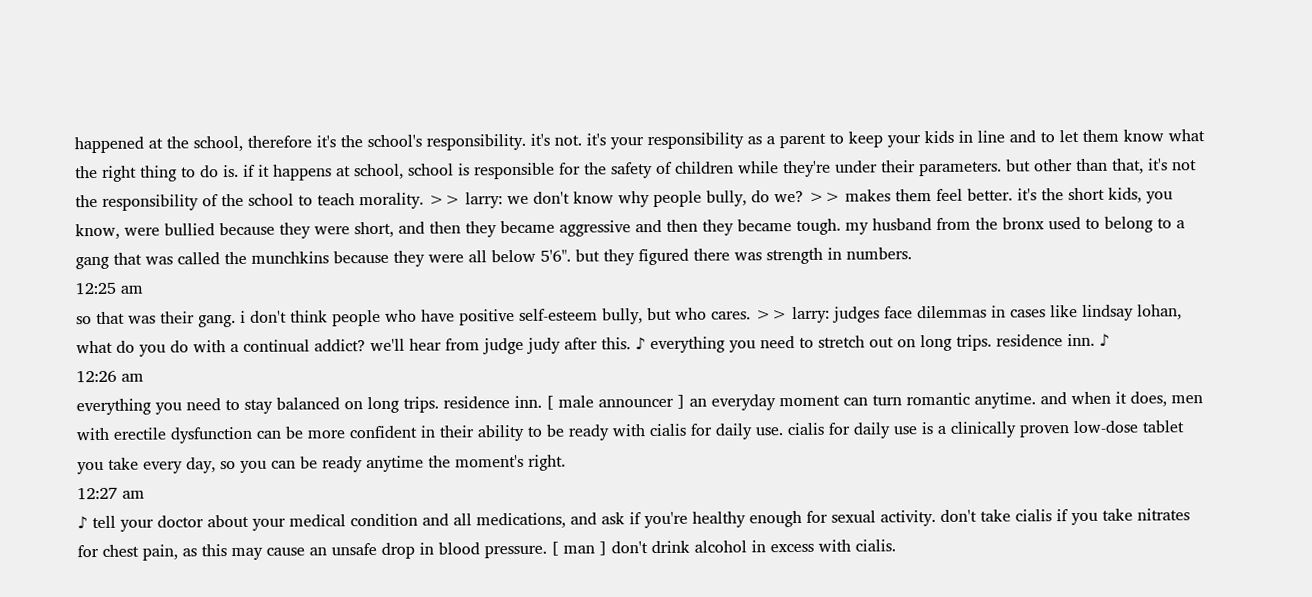happened at the school, therefore it's the school's responsibility. it's not. it's your responsibility as a parent to keep your kids in line and to let them know what the right thing to do is. if it happens at school, school is responsible for the safety of children while they're under their parameters. but other than that, it's not the responsibility of the school to teach morality. >> larry: we don't know why people bully, do we? >> makes them feel better. it's the short kids, you know, were bullied because they were short, and then they became aggressive and then they became tough. my husband from the bronx used to belong to a gang that was called the munchkins because they were all below 5'6". but they figured there was strength in numbers.
12:25 am
so that was their gang. i don't think people who have positive self-esteem bully, but who cares. >> larry: judges face dilemmas in cases like lindsay lohan, what do you do with a continual addict? we'll hear from judge judy after this. ♪ everything you need to stretch out on long trips. residence inn. ♪
12:26 am
everything you need to stay balanced on long trips. residence inn. [ male announcer ] an everyday moment can turn romantic anytime. and when it does, men with erectile dysfunction can be more confident in their ability to be ready with cialis for daily use. cialis for daily use is a clinically proven low-dose tablet you take every day, so you can be ready anytime the moment's right.
12:27 am
♪ tell your doctor about your medical condition and all medications, and ask if you're healthy enough for sexual activity. don't take cialis if you take nitrates for chest pain, as this may cause an unsafe drop in blood pressure. [ man ] don't drink alcohol in excess with cialis.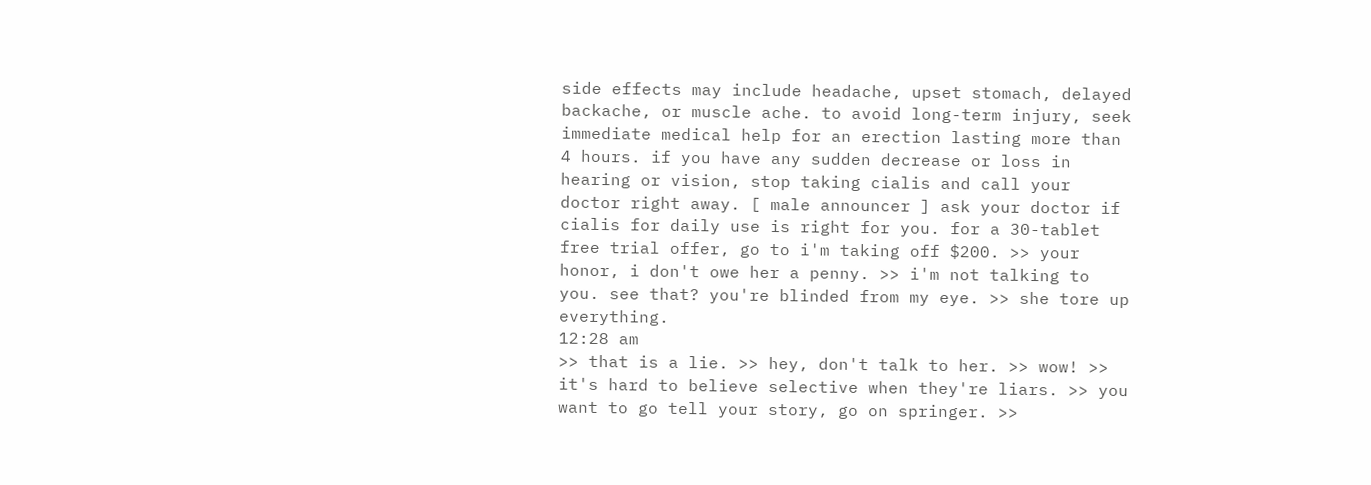side effects may include headache, upset stomach, delayed backache, or muscle ache. to avoid long-term injury, seek immediate medical help for an erection lasting more than 4 hours. if you have any sudden decrease or loss in hearing or vision, stop taking cialis and call your doctor right away. [ male announcer ] ask your doctor if cialis for daily use is right for you. for a 30-tablet free trial offer, go to i'm taking off $200. >> your honor, i don't owe her a penny. >> i'm not talking to you. see that? you're blinded from my eye. >> she tore up everything.
12:28 am
>> that is a lie. >> hey, don't talk to her. >> wow! >> it's hard to believe selective when they're liars. >> you want to go tell your story, go on springer. >>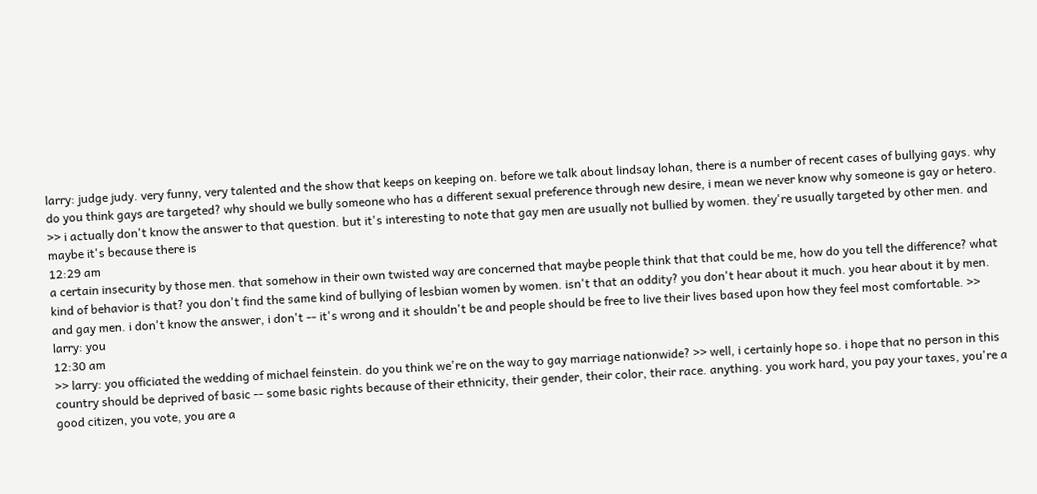larry: judge judy. very funny, very talented and the show that keeps on keeping on. before we talk about lindsay lohan, there is a number of recent cases of bullying gays. why do you think gays are targeted? why should we bully someone who has a different sexual preference through new desire, i mean we never know why someone is gay or hetero. >> i actually don't know the answer to that question. but it's interesting to note that gay men are usually not bullied by women. they're usually targeted by other men. and maybe it's because there is
12:29 am
a certain insecurity by those men. that somehow in their own twisted way are concerned that maybe people think that that could be me, how do you tell the difference? what kind of behavior is that? you don't find the same kind of bullying of lesbian women by women. isn't that an oddity? you don't hear about it much. you hear about it by men. and gay men. i don't know the answer, i don't -- it's wrong and it shouldn't be and people should be free to live their lives based upon how they feel most comfortable. >> larry: you
12:30 am
>> larry: you officiated the wedding of michael feinstein. do you think we're on the way to gay marriage nationwide? >> well, i certainly hope so. i hope that no person in this country should be deprived of basic -- some basic rights because of their ethnicity, their gender, their color, their race. anything. you work hard, you pay your taxes, you're a good citizen, you vote, you are a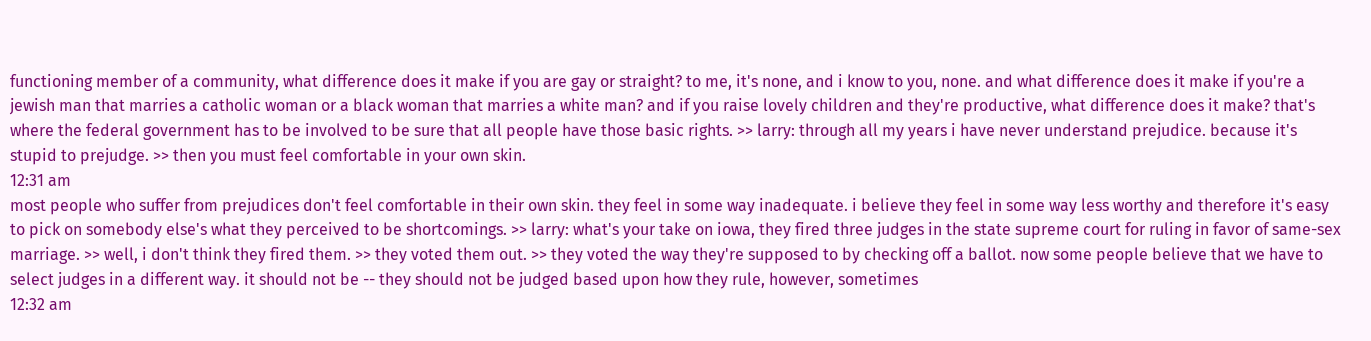functioning member of a community, what difference does it make if you are gay or straight? to me, it's none, and i know to you, none. and what difference does it make if you're a jewish man that marries a catholic woman or a black woman that marries a white man? and if you raise lovely children and they're productive, what difference does it make? that's where the federal government has to be involved to be sure that all people have those basic rights. >> larry: through all my years i have never understand prejudice. because it's stupid to prejudge. >> then you must feel comfortable in your own skin.
12:31 am
most people who suffer from prejudices don't feel comfortable in their own skin. they feel in some way inadequate. i believe they feel in some way less worthy and therefore it's easy to pick on somebody else's what they perceived to be shortcomings. >> larry: what's your take on iowa, they fired three judges in the state supreme court for ruling in favor of same-sex marriage. >> well, i don't think they fired them. >> they voted them out. >> they voted the way they're supposed to by checking off a ballot. now some people believe that we have to select judges in a different way. it should not be -- they should not be judged based upon how they rule, however, sometimes
12:32 am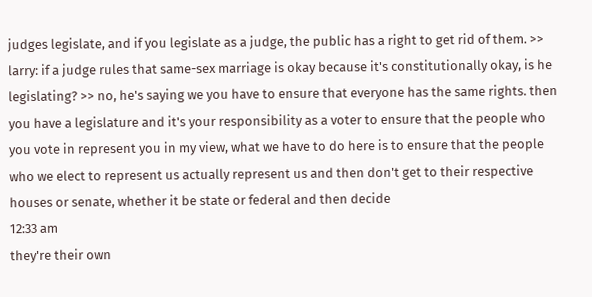judges legislate, and if you legislate as a judge, the public has a right to get rid of them. >> larry: if a judge rules that same-sex marriage is okay because it's constitutionally okay, is he legislating? >> no, he's saying we you have to ensure that everyone has the same rights. then you have a legislature and it's your responsibility as a voter to ensure that the people who you vote in represent you in my view, what we have to do here is to ensure that the people who we elect to represent us actually represent us and then don't get to their respective houses or senate, whether it be state or federal and then decide
12:33 am
they're their own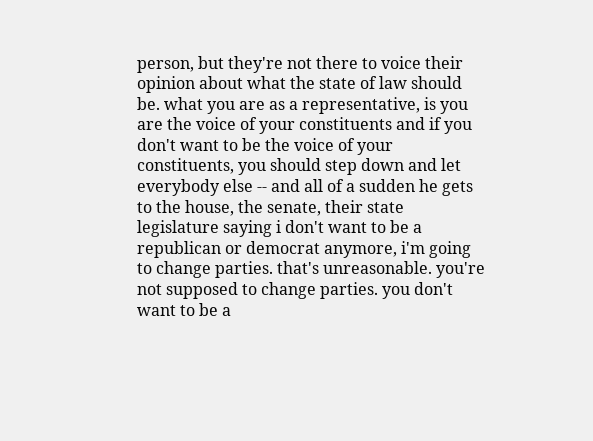person, but they're not there to voice their opinion about what the state of law should be. what you are as a representative, is you are the voice of your constituents and if you don't want to be the voice of your constituents, you should step down and let everybody else -- and all of a sudden he gets to the house, the senate, their state legislature saying i don't want to be a republican or democrat anymore, i'm going to change parties. that's unreasonable. you're not supposed to change parties. you don't want to be a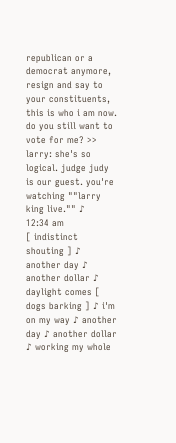republican or a democrat anymore, resign and say to your constituents, this is who i am now. do you still want to vote for me? >> larry: she's so logical. judge judy is our guest. you're watching ""larry king live."" ♪
12:34 am
[ indistinct shouting ] ♪ another day ♪ another dollar ♪ daylight comes [ dogs barking ] ♪ i'm on my way ♪ another day ♪ another dollar ♪ working my whole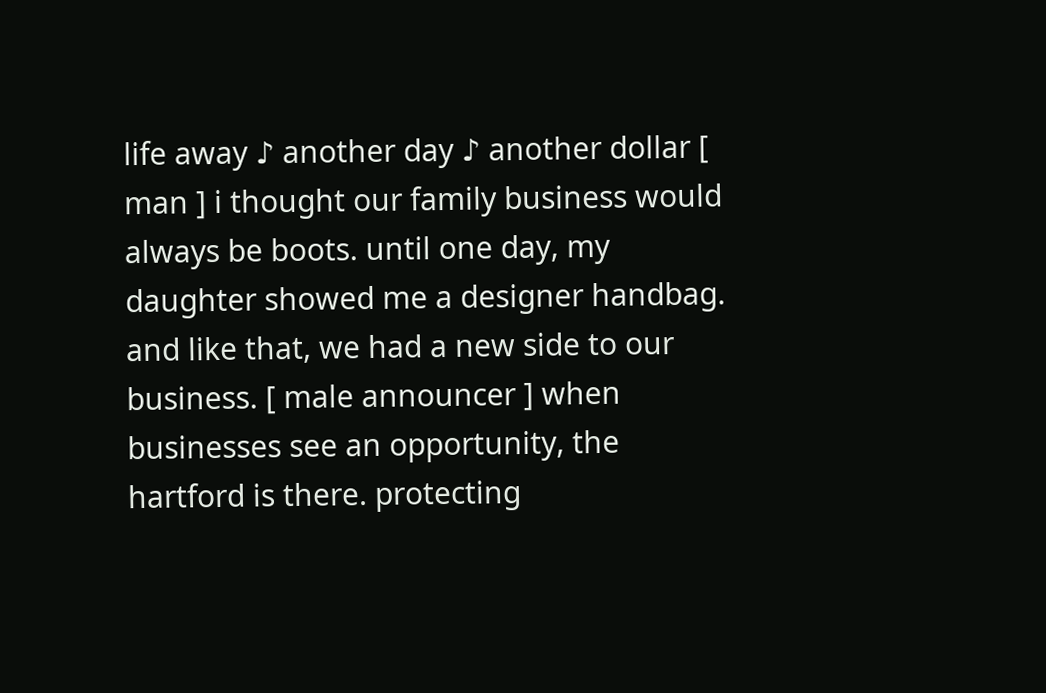life away ♪ another day ♪ another dollar [ man ] i thought our family business would always be boots. until one day, my daughter showed me a designer handbag. and like that, we had a new side to our business. [ male announcer ] when businesses see an opportunity, the hartford is there. protecting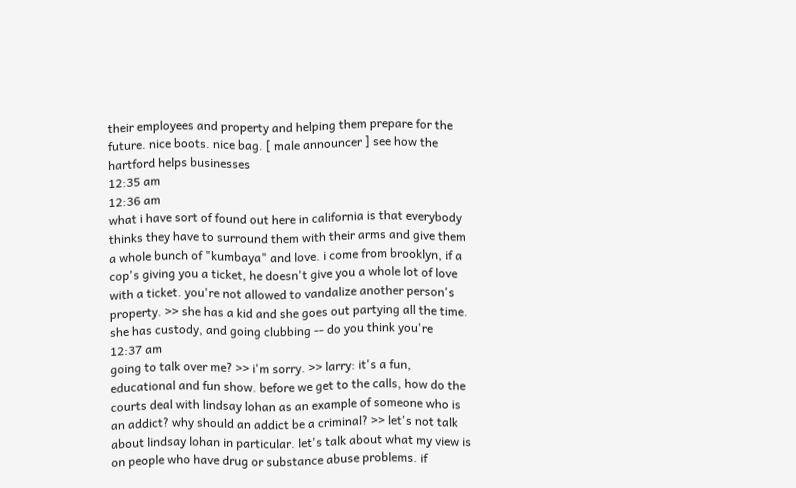their employees and property and helping them prepare for the future. nice boots. nice bag. [ male announcer ] see how the hartford helps businesses
12:35 am
12:36 am
what i have sort of found out here in california is that everybody thinks they have to surround them with their arms and give them a whole bunch of "kumbaya" and love. i come from brooklyn, if a cop's giving you a ticket, he doesn't give you a whole lot of love with a ticket. you're not allowed to vandalize another person's property. >> she has a kid and she goes out partying all the time. she has custody, and going clubbing -- do you think you're
12:37 am
going to talk over me? >> i'm sorry. >> larry: it's a fun, educational and fun show. before we get to the calls, how do the courts deal with lindsay lohan as an example of someone who is an addict? why should an addict be a criminal? >> let's not talk about lindsay lohan in particular. let's talk about what my view is on people who have drug or substance abuse problems. if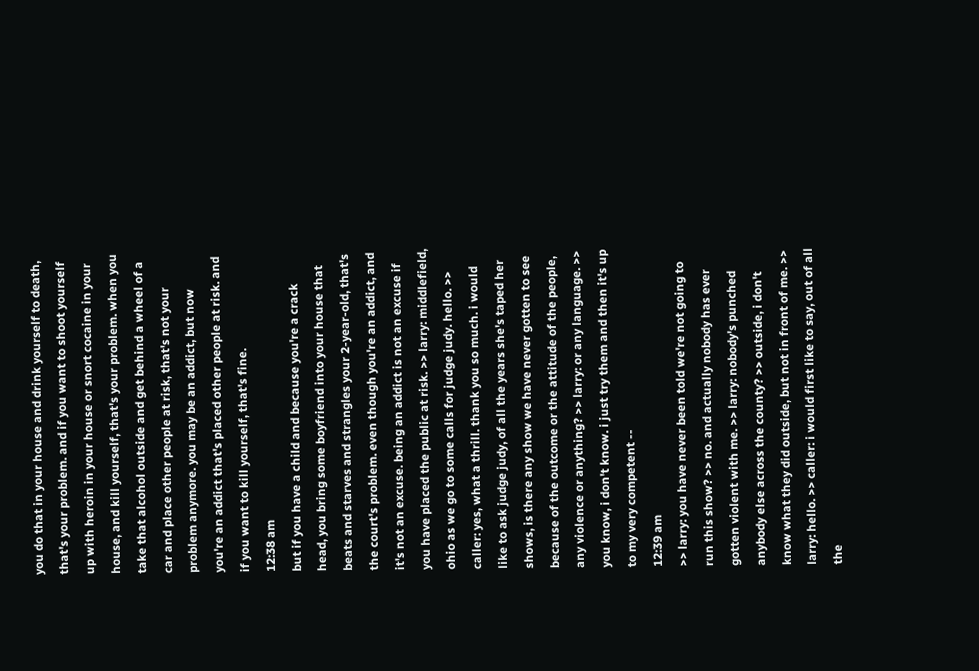you do that in your house and drink yourself to death, that's your problem. and if you want to shoot yourself up with heroin in your house or snort cocaine in your house, and kill yourself, that's your problem. when you take that alcohol outside and get behind a wheel of a car and place other people at risk, that's not your problem anymore. you may be an addict, but now you're an addict that's placed other people at risk. and if you want to kill yourself, that's fine.
12:38 am
but if you have a child and because you're a crack head, you bring some boyfriend into your house that beats and starves and strangles your 2-year-old, that's the court's problem. even though you're an addict, and it's not an excuse. being an addict is not an excuse if you have placed the public at risk. >> larry: middlefield, ohio as we go to some calls for judge judy. hello. >> caller: yes, what a thrill. thank you so much. i would like to ask judge judy, of all the years she's taped her shows, is there any show we have never gotten to see because of the outcome or the attitude of the people, any violence or anything? >> larry: or any language. >> you know, i don't know. i just try them and then it's up to my very competent --
12:39 am
>> larry: you have never been told we're not going to run this show? >> no. and actually nobody has ever gotten violent with me. >> larry: nobody's punched anybody else across the county? >> outside, i don't know what they did outside, but not in front of me. >> larry: hello. >> caller: i would first like to say, out of all the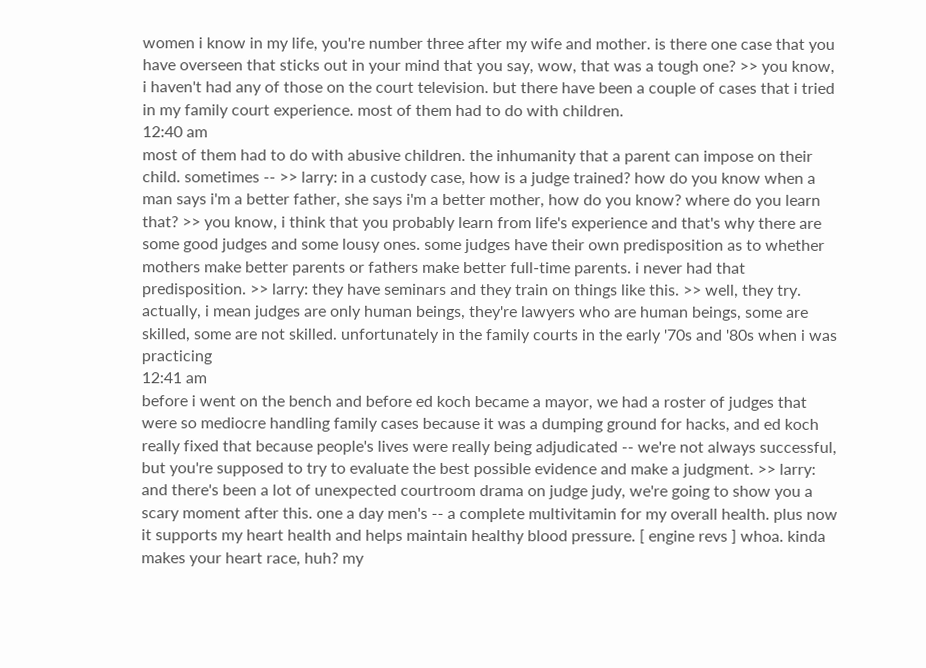women i know in my life, you're number three after my wife and mother. is there one case that you have overseen that sticks out in your mind that you say, wow, that was a tough one? >> you know, i haven't had any of those on the court television. but there have been a couple of cases that i tried in my family court experience. most of them had to do with children.
12:40 am
most of them had to do with abusive children. the inhumanity that a parent can impose on their child. sometimes -- >> larry: in a custody case, how is a judge trained? how do you know when a man says i'm a better father, she says i'm a better mother, how do you know? where do you learn that? >> you know, i think that you probably learn from life's experience and that's why there are some good judges and some lousy ones. some judges have their own predisposition as to whether mothers make better parents or fathers make better full-time parents. i never had that predisposition. >> larry: they have seminars and they train on things like this. >> well, they try. actually, i mean judges are only human beings, they're lawyers who are human beings, some are skilled, some are not skilled. unfortunately in the family courts in the early '70s and '80s when i was practicing
12:41 am
before i went on the bench and before ed koch became a mayor, we had a roster of judges that were so mediocre handling family cases because it was a dumping ground for hacks, and ed koch really fixed that because people's lives were really being adjudicated -- we're not always successful, but you're supposed to try to evaluate the best possible evidence and make a judgment. >> larry: and there's been a lot of unexpected courtroom drama on judge judy, we're going to show you a scary moment after this. one a day men's -- a complete multivitamin for my overall health. plus now it supports my heart health and helps maintain healthy blood pressure. [ engine revs ] whoa. kinda makes your heart race, huh? my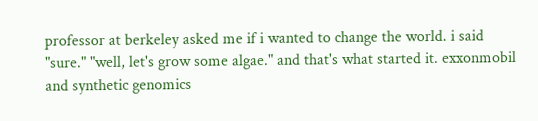professor at berkeley asked me if i wanted to change the world. i said "sure." "well, let's grow some algae." and that's what started it. exxonmobil and synthetic genomics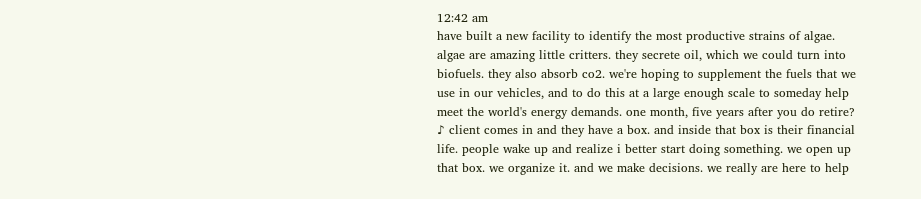12:42 am
have built a new facility to identify the most productive strains of algae. algae are amazing little critters. they secrete oil, which we could turn into biofuels. they also absorb co2. we're hoping to supplement the fuels that we use in our vehicles, and to do this at a large enough scale to someday help meet the world's energy demands. one month, five years after you do retire? ♪ client comes in and they have a box. and inside that box is their financial life. people wake up and realize i better start doing something. we open up that box. we organize it. and we make decisions. we really are here to help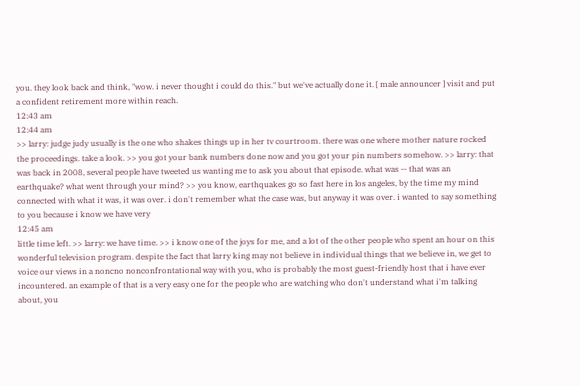you. they look back and think, "wow. i never thought i could do this." but we've actually done it. [ male announcer ] visit and put a confident retirement more within reach.
12:43 am
12:44 am
>> larry: judge judy usually is the one who shakes things up in her tv courtroom. there was one where mother nature rocked the proceedings. take a look. >> you got your bank numbers done now and you got your pin numbers somehow. >> larry: that was back in 2008, several people have tweeted us wanting me to ask you about that episode. what was -- that was an earthquake? what went through your mind? >> you know, earthquakes go so fast here in los angeles, by the time my mind connected with what it was, it was over. i don't remember what the case was, but anyway it was over. i wanted to say something to you because i know we have very
12:45 am
little time left. >> larry: we have time. >> i know one of the joys for me, and a lot of the other people who spent an hour on this wonderful television program. despite the fact that larry king may not believe in individual things that we believe in, we get to voice our views in a noncno nonconfrontational way with you, who is probably the most guest-friendly host that i have ever incountered. an example of that is a very easy one for the people who are watching who don't understand what i'm talking about, you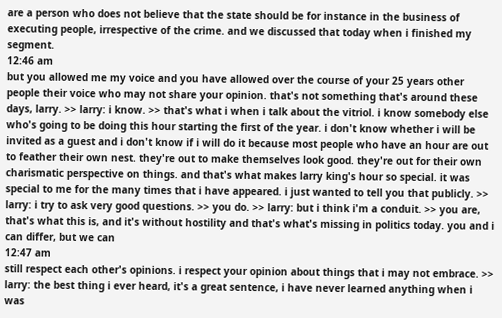are a person who does not believe that the state should be for instance in the business of executing people, irrespective of the crime. and we discussed that today when i finished my segment.
12:46 am
but you allowed me my voice and you have allowed over the course of your 25 years other people their voice who may not share your opinion. that's not something that's around these days, larry. >> larry: i know. >> that's what i when i talk about the vitriol. i know somebody else who's going to be doing this hour starting the first of the year. i don't know whether i will be invited as a guest and i don't know if i will do it because most people who have an hour are out to feather their own nest. they're out to make themselves look good. they're out for their own charismatic perspective on things. and that's what makes larry king's hour so special. it was special to me for the many times that i have appeared. i just wanted to tell you that publicly. >> larry: i try to ask very good questions. >> you do. >> larry: but i think i'm a conduit. >> you are, that's what this is, and it's without hostility and that's what's missing in politics today. you and i can differ, but we can
12:47 am
still respect each other's opinions. i respect your opinion about things that i may not embrace. >> larry: the best thing i ever heard, it's a great sentence, i have never learned anything when i was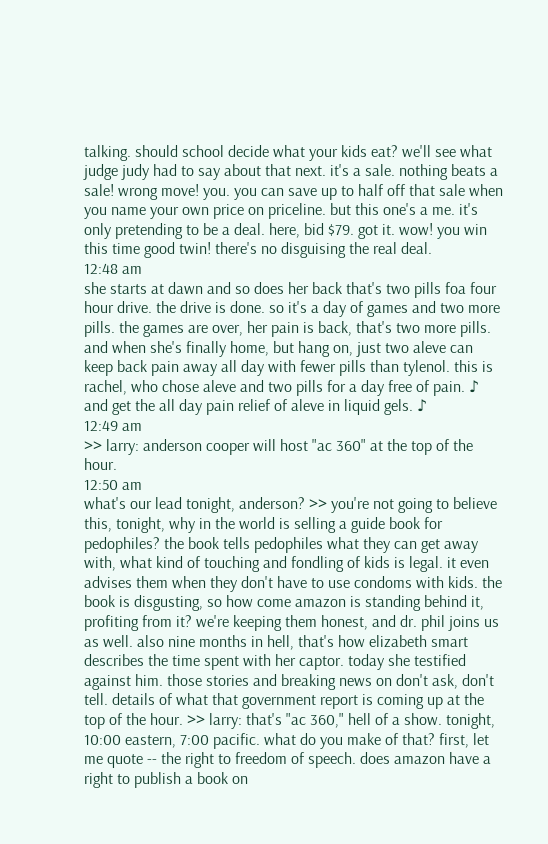talking. should school decide what your kids eat? we'll see what judge judy had to say about that next. it's a sale. nothing beats a sale! wrong move! you. you can save up to half off that sale when you name your own price on priceline. but this one's a me. it's only pretending to be a deal. here, bid $79. got it. wow! you win this time good twin! there's no disguising the real deal.
12:48 am
she starts at dawn and so does her back that's two pills foa four hour drive. the drive is done. so it's a day of games and two more pills. the games are over, her pain is back, that's two more pills. and when she's finally home, but hang on, just two aleve can keep back pain away all day with fewer pills than tylenol. this is rachel, who chose aleve and two pills for a day free of pain. ♪ and get the all day pain relief of aleve in liquid gels. ♪
12:49 am
>> larry: anderson cooper will host "ac 360" at the top of the hour.
12:50 am
what's our lead tonight, anderson? >> you're not going to believe this, tonight, why in the world is selling a guide book for pedophiles? the book tells pedophiles what they can get away with, what kind of touching and fondling of kids is legal. it even advises them when they don't have to use condoms with kids. the book is disgusting, so how come amazon is standing behind it, profiting from it? we're keeping them honest, and dr. phil joins us as well. also nine months in hell, that's how elizabeth smart describes the time spent with her captor. today she testified against him. those stories and breaking news on don't ask, don't tell. details of what that government report is coming up at the top of the hour. >> larry: that's "ac 360," hell of a show. tonight, 10:00 eastern, 7:00 pacific. what do you make of that? first, let me quote -- the right to freedom of speech. does amazon have a right to publish a book on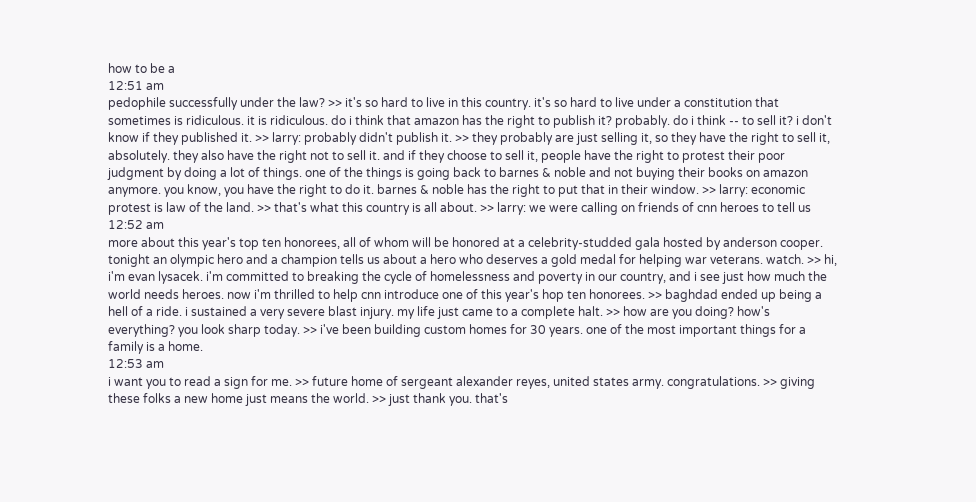how to be a
12:51 am
pedophile successfully under the law? >> it's so hard to live in this country. it's so hard to live under a constitution that sometimes is ridiculous. it is ridiculous. do i think that amazon has the right to publish it? probably. do i think -- to sell it? i don't know if they published it. >> larry: probably didn't publish it. >> they probably are just selling it, so they have the right to sell it, absolutely. they also have the right not to sell it. and if they choose to sell it, people have the right to protest their poor judgment by doing a lot of things. one of the things is going back to barnes & noble and not buying their books on amazon anymore. you know, you have the right to do it. barnes & noble has the right to put that in their window. >> larry: economic protest is law of the land. >> that's what this country is all about. >> larry: we were calling on friends of cnn heroes to tell us
12:52 am
more about this year's top ten honorees, all of whom will be honored at a celebrity-studded gala hosted by anderson cooper. tonight an olympic hero and a champion tells us about a hero who deserves a gold medal for helping war veterans. watch. >> hi, i'm evan lysacek. i'm committed to breaking the cycle of homelessness and poverty in our country, and i see just how much the world needs heroes. now i'm thrilled to help cnn introduce one of this year's hop ten honorees. >> baghdad ended up being a hell of a ride. i sustained a very severe blast injury. my life just came to a complete halt. >> how are you doing? how's everything? you look sharp today. >> i've been building custom homes for 30 years. one of the most important things for a family is a home.
12:53 am
i want you to read a sign for me. >> future home of sergeant alexander reyes, united states army. congratulations. >> giving these folks a new home just means the world. >> just thank you. that's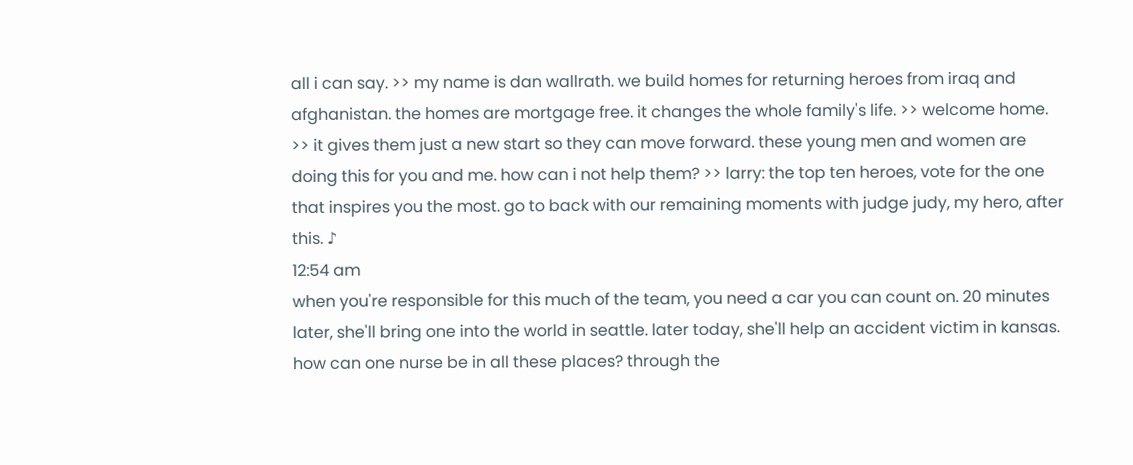all i can say. >> my name is dan wallrath. we build homes for returning heroes from iraq and afghanistan. the homes are mortgage free. it changes the whole family's life. >> welcome home. >> it gives them just a new start so they can move forward. these young men and women are doing this for you and me. how can i not help them? >> larry: the top ten heroes, vote for the one that inspires you the most. go to back with our remaining moments with judge judy, my hero, after this. ♪
12:54 am
when you're responsible for this much of the team, you need a car you can count on. 20 minutes later, she'll bring one into the world in seattle. later today, she'll help an accident victim in kansas. how can one nurse be in all these places? through the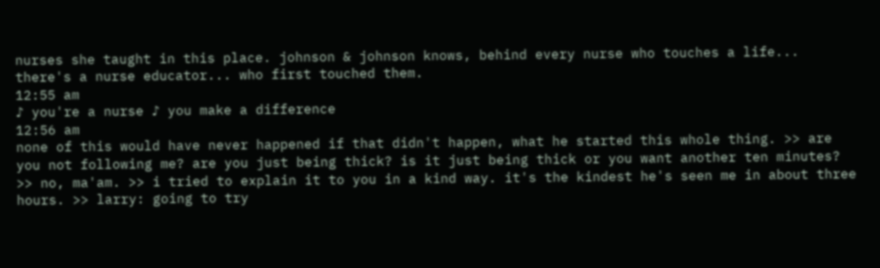nurses she taught in this place. johnson & johnson knows, behind every nurse who touches a life... there's a nurse educator... who first touched them.
12:55 am
♪ you're a nurse ♪ you make a difference
12:56 am
none of this would have never happened if that didn't happen, what he started this whole thing. >> are you not following me? are you just being thick? is it just being thick or you want another ten minutes? >> no, ma'am. >> i tried to explain it to you in a kind way. it's the kindest he's seen me in about three hours. >> larry: going to try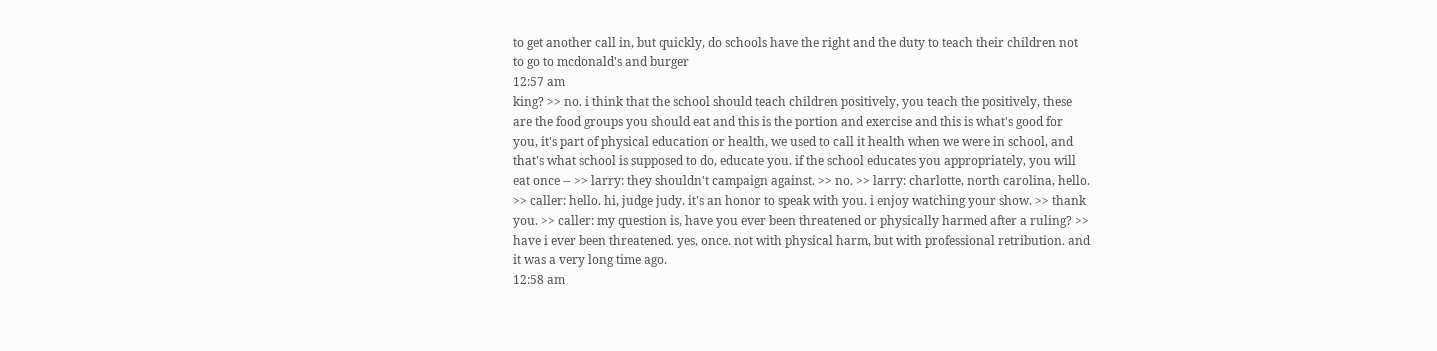to get another call in, but quickly, do schools have the right and the duty to teach their children not to go to mcdonald's and burger
12:57 am
king? >> no. i think that the school should teach children positively, you teach the positively, these are the food groups you should eat and this is the portion and exercise and this is what's good for you, it's part of physical education or health, we used to call it health when we were in school, and that's what school is supposed to do, educate you. if the school educates you appropriately, you will eat once -- >> larry: they shouldn't campaign against. >> no. >> larry: charlotte, north carolina, hello. >> caller: hello. hi, judge judy. it's an honor to speak with you. i enjoy watching your show. >> thank you. >> caller: my question is, have you ever been threatened or physically harmed after a ruling? >> have i ever been threatened. yes, once. not with physical harm, but with professional retribution. and it was a very long time ago.
12:58 am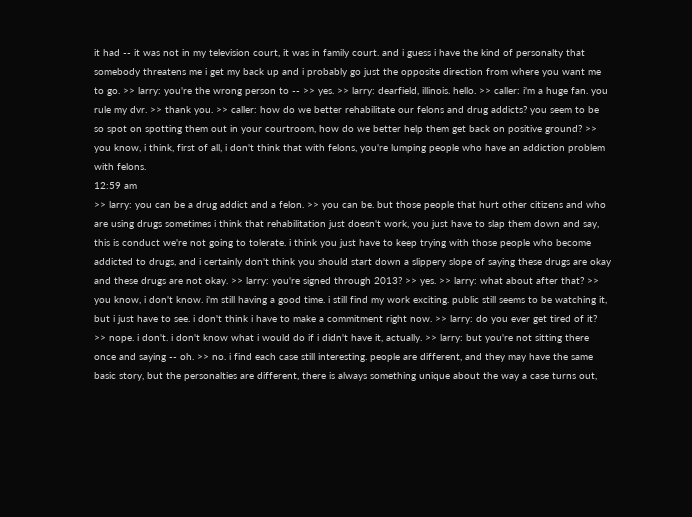it had -- it was not in my television court, it was in family court. and i guess i have the kind of personalty that somebody threatens me i get my back up and i probably go just the opposite direction from where you want me to go. >> larry: you're the wrong person to -- >> yes. >> larry: dearfield, illinois. hello. >> caller: i'm a huge fan. you rule my dvr. >> thank you. >> caller: how do we better rehabilitate our felons and drug addicts? you seem to be so spot on spotting them out in your courtroom, how do we better help them get back on positive ground? >> you know, i think, first of all, i don't think that with felons, you're lumping people who have an addiction problem with felons.
12:59 am
>> larry: you can be a drug addict and a felon. >> you can be. but those people that hurt other citizens and who are using drugs sometimes i think that rehabilitation just doesn't work, you just have to slap them down and say, this is conduct we're not going to tolerate. i think you just have to keep trying with those people who become addicted to drugs, and i certainly don't think you should start down a slippery slope of saying these drugs are okay and these drugs are not okay. >> larry: you're signed through 2013? >> yes. >> larry: what about after that? >> you know, i don't know. i'm still having a good time. i still find my work exciting. public still seems to be watching it, but i just have to see. i don't think i have to make a commitment right now. >> larry: do you ever get tired of it? >> nope. i don't. i don't know what i would do if i didn't have it, actually. >> larry: but you're not sitting there once and saying -- oh. >> no. i find each case still interesting. people are different, and they may have the same basic story, but the personalties are different, there is always something unique about the way a case turns out,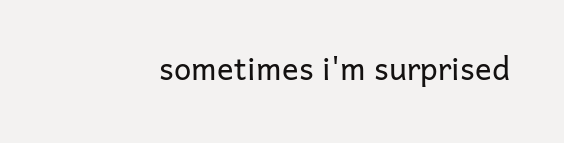sometimes i'm surprised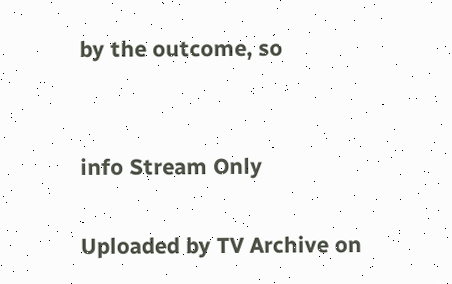by the outcome, so


info Stream Only

Uploaded by TV Archive on